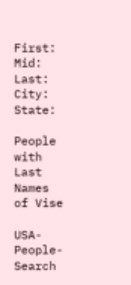First:   Mid:   Last:  City:  State:

People with Last Names of Vise

USA-People-Search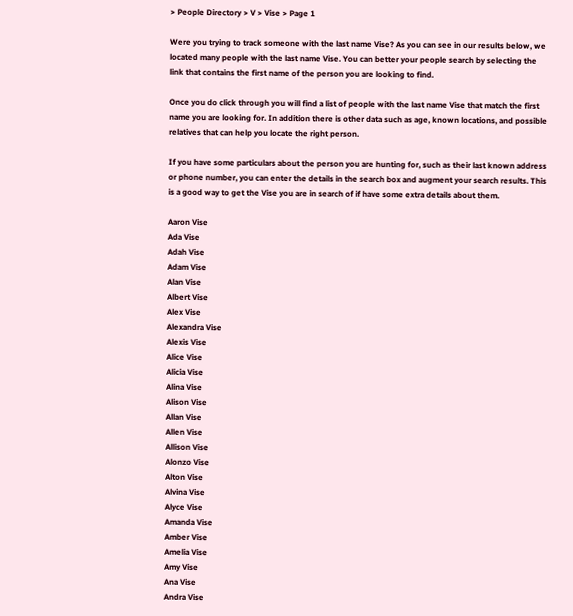> People Directory > V > Vise > Page 1

Were you trying to track someone with the last name Vise? As you can see in our results below, we located many people with the last name Vise. You can better your people search by selecting the link that contains the first name of the person you are looking to find.

Once you do click through you will find a list of people with the last name Vise that match the first name you are looking for. In addition there is other data such as age, known locations, and possible relatives that can help you locate the right person.

If you have some particulars about the person you are hunting for, such as their last known address or phone number, you can enter the details in the search box and augment your search results. This is a good way to get the Vise you are in search of if have some extra details about them.

Aaron Vise
Ada Vise
Adah Vise
Adam Vise
Alan Vise
Albert Vise
Alex Vise
Alexandra Vise
Alexis Vise
Alice Vise
Alicia Vise
Alina Vise
Alison Vise
Allan Vise
Allen Vise
Allison Vise
Alonzo Vise
Alton Vise
Alvina Vise
Alyce Vise
Amanda Vise
Amber Vise
Amelia Vise
Amy Vise
Ana Vise
Andra Vise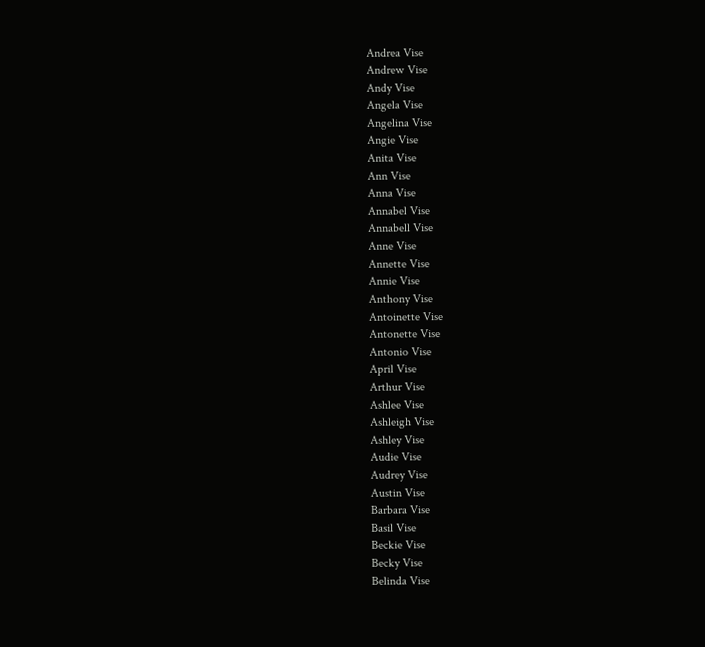Andrea Vise
Andrew Vise
Andy Vise
Angela Vise
Angelina Vise
Angie Vise
Anita Vise
Ann Vise
Anna Vise
Annabel Vise
Annabell Vise
Anne Vise
Annette Vise
Annie Vise
Anthony Vise
Antoinette Vise
Antonette Vise
Antonio Vise
April Vise
Arthur Vise
Ashlee Vise
Ashleigh Vise
Ashley Vise
Audie Vise
Audrey Vise
Austin Vise
Barbara Vise
Basil Vise
Beckie Vise
Becky Vise
Belinda Vise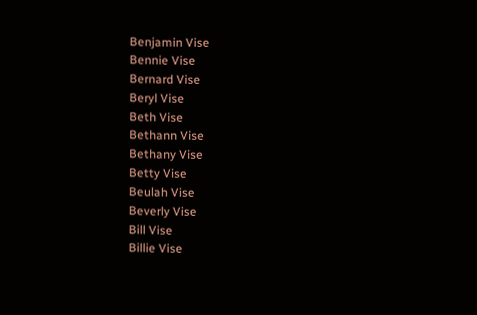Benjamin Vise
Bennie Vise
Bernard Vise
Beryl Vise
Beth Vise
Bethann Vise
Bethany Vise
Betty Vise
Beulah Vise
Beverly Vise
Bill Vise
Billie Vise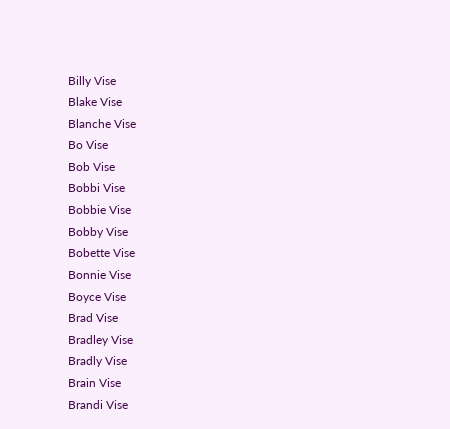Billy Vise
Blake Vise
Blanche Vise
Bo Vise
Bob Vise
Bobbi Vise
Bobbie Vise
Bobby Vise
Bobette Vise
Bonnie Vise
Boyce Vise
Brad Vise
Bradley Vise
Bradly Vise
Brain Vise
Brandi Vise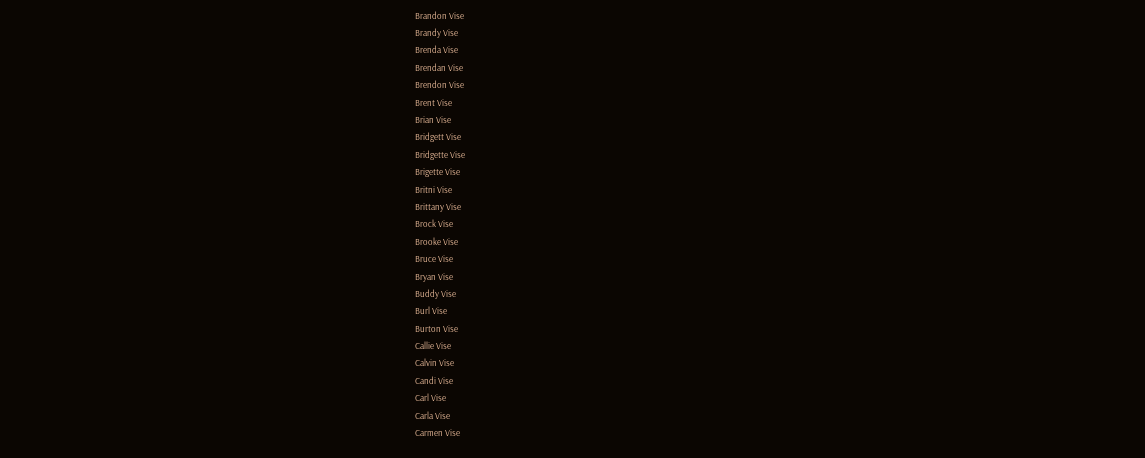Brandon Vise
Brandy Vise
Brenda Vise
Brendan Vise
Brendon Vise
Brent Vise
Brian Vise
Bridgett Vise
Bridgette Vise
Brigette Vise
Britni Vise
Brittany Vise
Brock Vise
Brooke Vise
Bruce Vise
Bryan Vise
Buddy Vise
Burl Vise
Burton Vise
Callie Vise
Calvin Vise
Candi Vise
Carl Vise
Carla Vise
Carmen Vise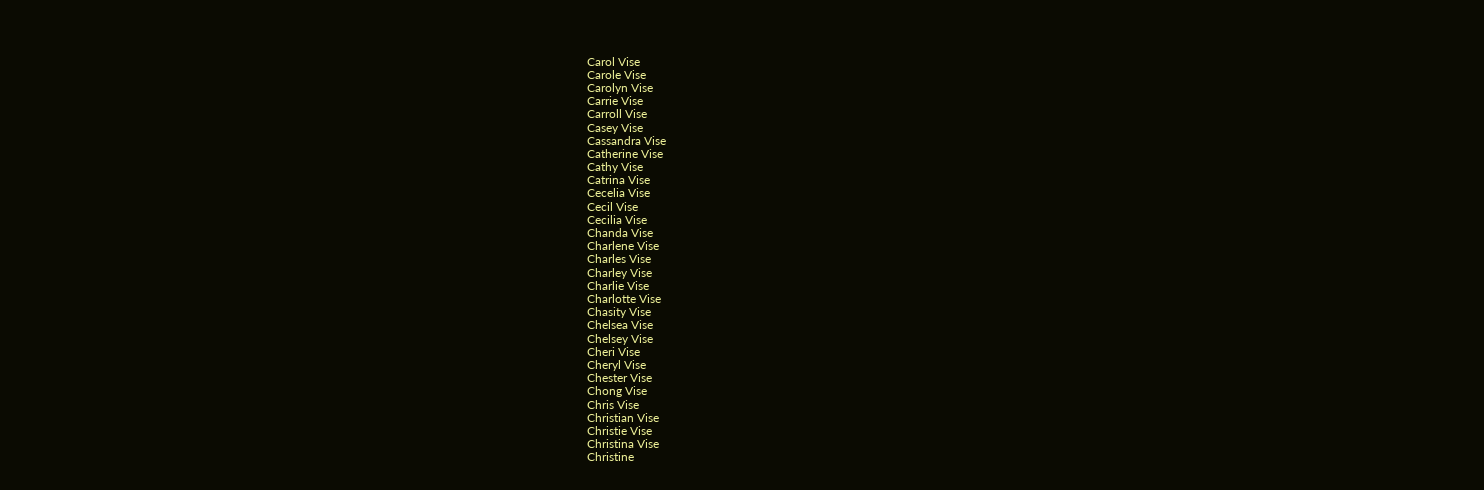Carol Vise
Carole Vise
Carolyn Vise
Carrie Vise
Carroll Vise
Casey Vise
Cassandra Vise
Catherine Vise
Cathy Vise
Catrina Vise
Cecelia Vise
Cecil Vise
Cecilia Vise
Chanda Vise
Charlene Vise
Charles Vise
Charley Vise
Charlie Vise
Charlotte Vise
Chasity Vise
Chelsea Vise
Chelsey Vise
Cheri Vise
Cheryl Vise
Chester Vise
Chong Vise
Chris Vise
Christian Vise
Christie Vise
Christina Vise
Christine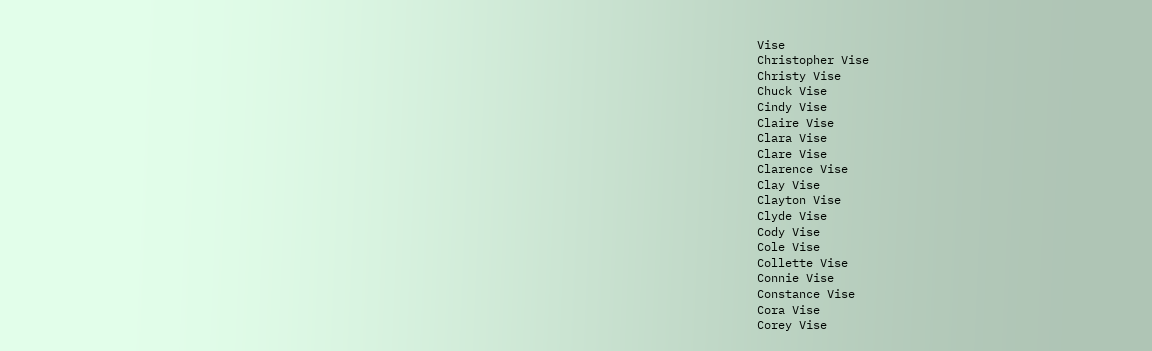Vise
Christopher Vise
Christy Vise
Chuck Vise
Cindy Vise
Claire Vise
Clara Vise
Clare Vise
Clarence Vise
Clay Vise
Clayton Vise
Clyde Vise
Cody Vise
Cole Vise
Collette Vise
Connie Vise
Constance Vise
Cora Vise
Corey Vise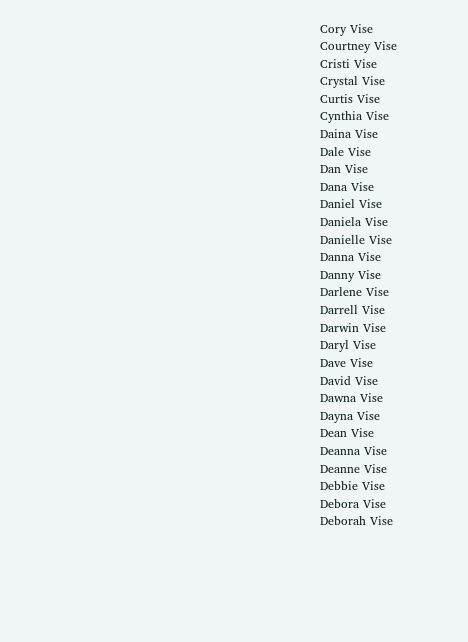Cory Vise
Courtney Vise
Cristi Vise
Crystal Vise
Curtis Vise
Cynthia Vise
Daina Vise
Dale Vise
Dan Vise
Dana Vise
Daniel Vise
Daniela Vise
Danielle Vise
Danna Vise
Danny Vise
Darlene Vise
Darrell Vise
Darwin Vise
Daryl Vise
Dave Vise
David Vise
Dawna Vise
Dayna Vise
Dean Vise
Deanna Vise
Deanne Vise
Debbie Vise
Debora Vise
Deborah Vise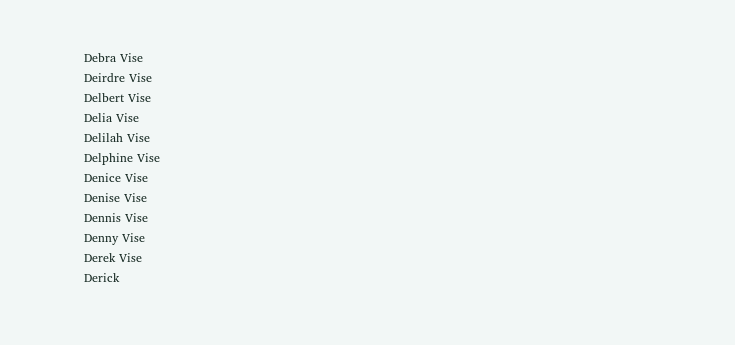Debra Vise
Deirdre Vise
Delbert Vise
Delia Vise
Delilah Vise
Delphine Vise
Denice Vise
Denise Vise
Dennis Vise
Denny Vise
Derek Vise
Derick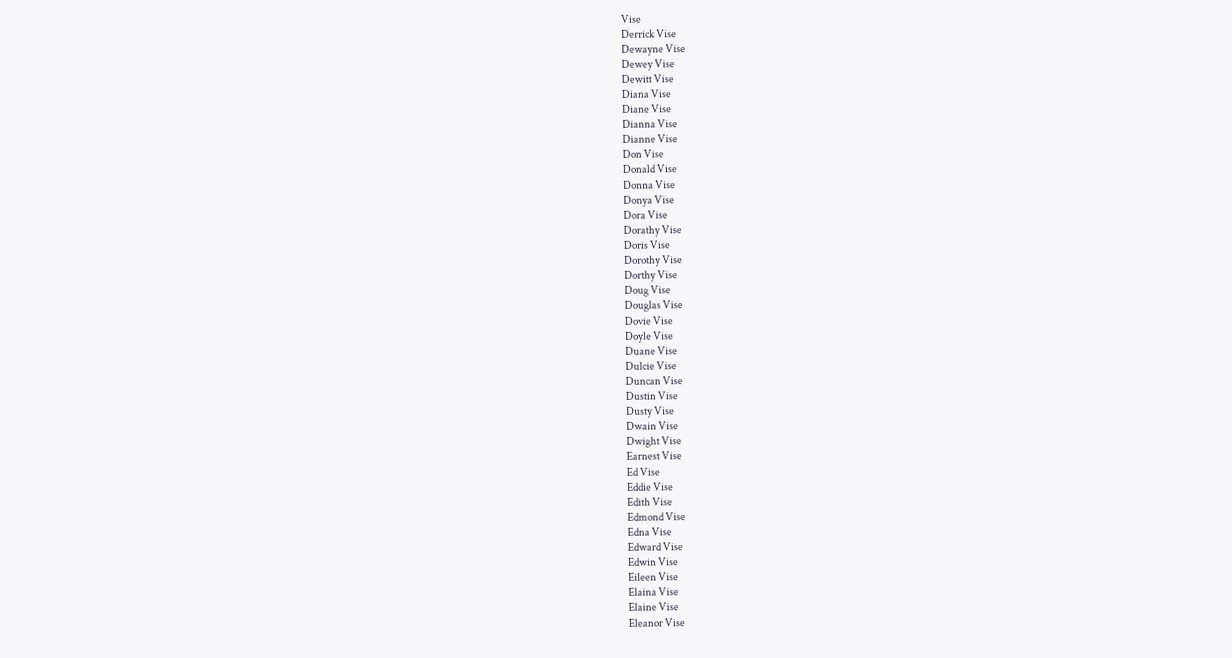Vise
Derrick Vise
Dewayne Vise
Dewey Vise
Dewitt Vise
Diana Vise
Diane Vise
Dianna Vise
Dianne Vise
Don Vise
Donald Vise
Donna Vise
Donya Vise
Dora Vise
Dorathy Vise
Doris Vise
Dorothy Vise
Dorthy Vise
Doug Vise
Douglas Vise
Dovie Vise
Doyle Vise
Duane Vise
Dulcie Vise
Duncan Vise
Dustin Vise
Dusty Vise
Dwain Vise
Dwight Vise
Earnest Vise
Ed Vise
Eddie Vise
Edith Vise
Edmond Vise
Edna Vise
Edward Vise
Edwin Vise
Eileen Vise
Elaina Vise
Elaine Vise
Eleanor Vise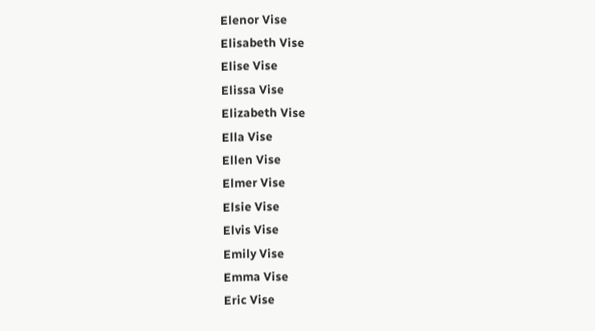Elenor Vise
Elisabeth Vise
Elise Vise
Elissa Vise
Elizabeth Vise
Ella Vise
Ellen Vise
Elmer Vise
Elsie Vise
Elvis Vise
Emily Vise
Emma Vise
Eric Vise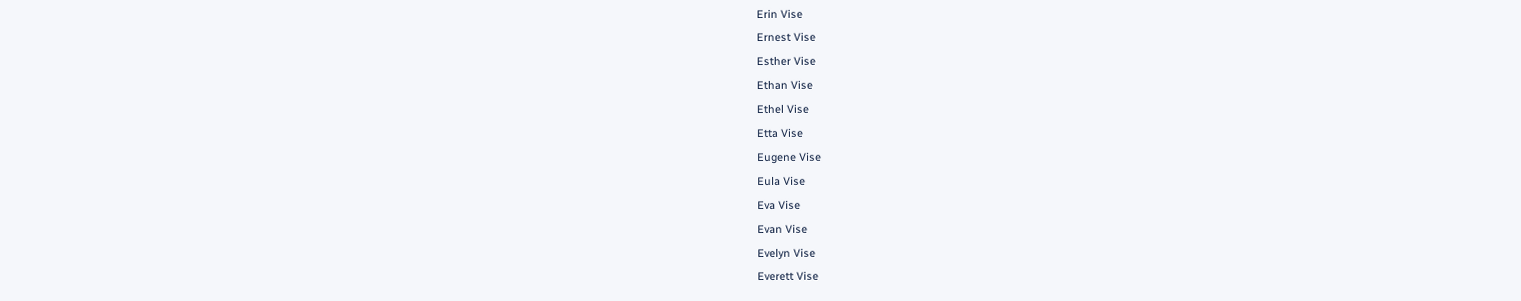Erin Vise
Ernest Vise
Esther Vise
Ethan Vise
Ethel Vise
Etta Vise
Eugene Vise
Eula Vise
Eva Vise
Evan Vise
Evelyn Vise
Everett Vise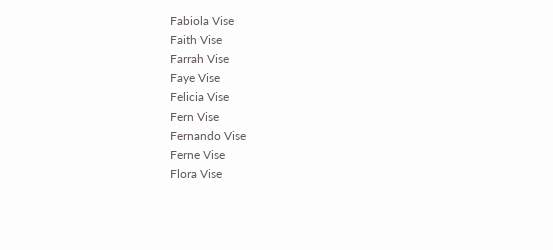Fabiola Vise
Faith Vise
Farrah Vise
Faye Vise
Felicia Vise
Fern Vise
Fernando Vise
Ferne Vise
Flora Vise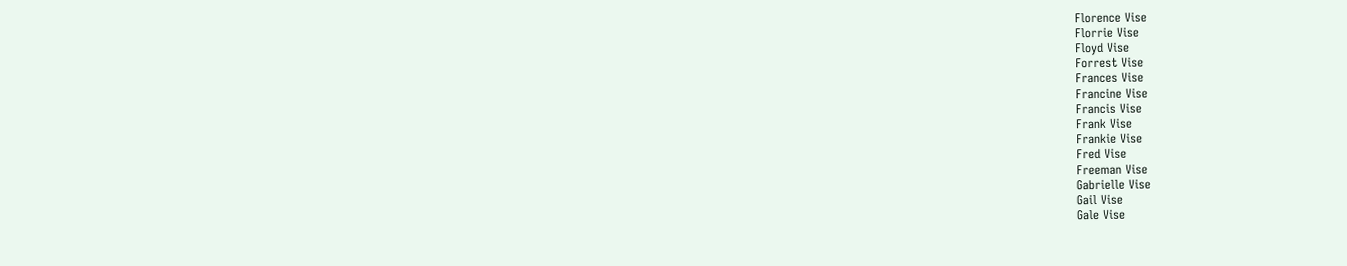Florence Vise
Florrie Vise
Floyd Vise
Forrest Vise
Frances Vise
Francine Vise
Francis Vise
Frank Vise
Frankie Vise
Fred Vise
Freeman Vise
Gabrielle Vise
Gail Vise
Gale Vise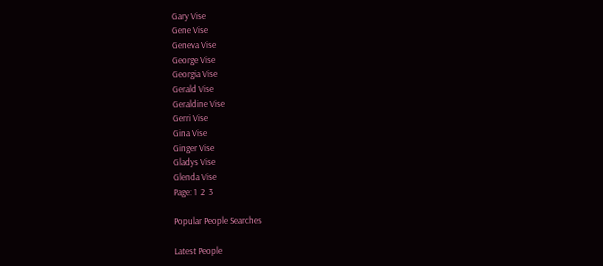Gary Vise
Gene Vise
Geneva Vise
George Vise
Georgia Vise
Gerald Vise
Geraldine Vise
Gerri Vise
Gina Vise
Ginger Vise
Gladys Vise
Glenda Vise
Page: 1  2  3

Popular People Searches

Latest People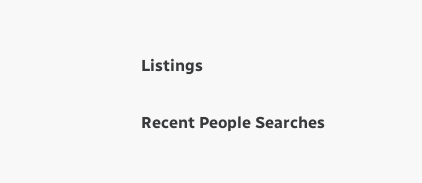Listings

Recent People Searches